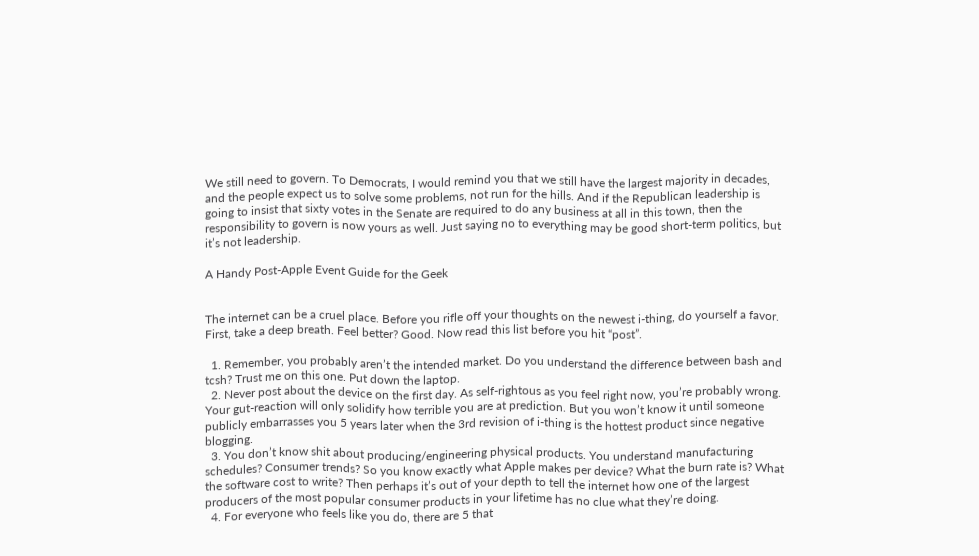We still need to govern. To Democrats, I would remind you that we still have the largest majority in decades, and the people expect us to solve some problems, not run for the hills. And if the Republican leadership is going to insist that sixty votes in the Senate are required to do any business at all in this town, then the responsibility to govern is now yours as well. Just saying no to everything may be good short-term politics, but it’s not leadership.

A Handy Post-Apple Event Guide for the Geek


The internet can be a cruel place. Before you rifle off your thoughts on the newest i-thing, do yourself a favor. First, take a deep breath. Feel better? Good. Now read this list before you hit “post”.

  1. Remember, you probably aren’t the intended market. Do you understand the difference between bash and tcsh? Trust me on this one. Put down the laptop.
  2. Never post about the device on the first day. As self-rightous as you feel right now, you’re probably wrong. Your gut-reaction will only solidify how terrible you are at prediction. But you won’t know it until someone publicly embarrasses you 5 years later when the 3rd revision of i-thing is the hottest product since negative blogging.
  3. You don’t know shit about producing/engineering physical products. You understand manufacturing schedules? Consumer trends? So you know exactly what Apple makes per device? What the burn rate is? What the software cost to write? Then perhaps it’s out of your depth to tell the internet how one of the largest producers of the most popular consumer products in your lifetime has no clue what they’re doing.
  4. For everyone who feels like you do, there are 5 that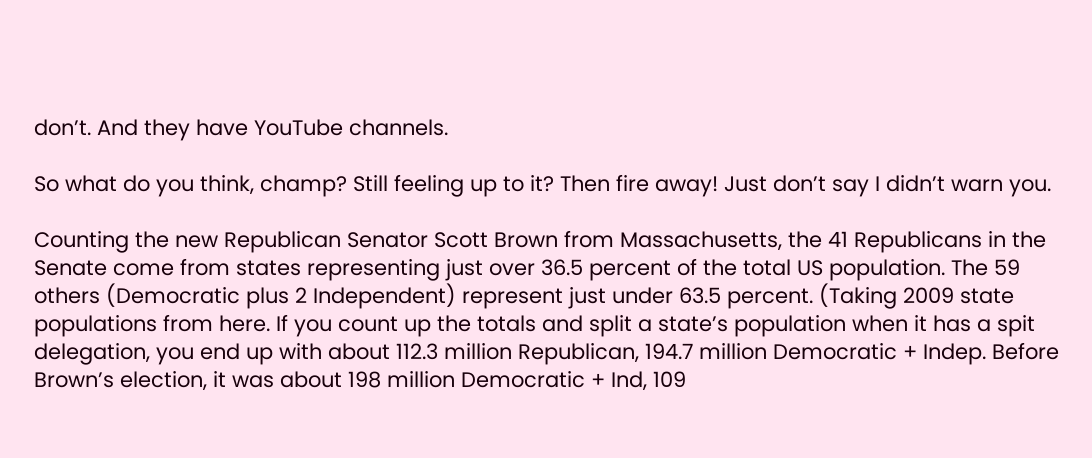don’t. And they have YouTube channels.

So what do you think, champ? Still feeling up to it? Then fire away! Just don’t say I didn’t warn you.

Counting the new Republican Senator Scott Brown from Massachusetts, the 41 Republicans in the Senate come from states representing just over 36.5 percent of the total US population. The 59 others (Democratic plus 2 Independent) represent just under 63.5 percent. (Taking 2009 state populations from here. If you count up the totals and split a state’s population when it has a spit delegation, you end up with about 112.3 million Republican, 194.7 million Democratic + Indep. Before Brown’s election, it was about 198 million Democratic + Ind, 109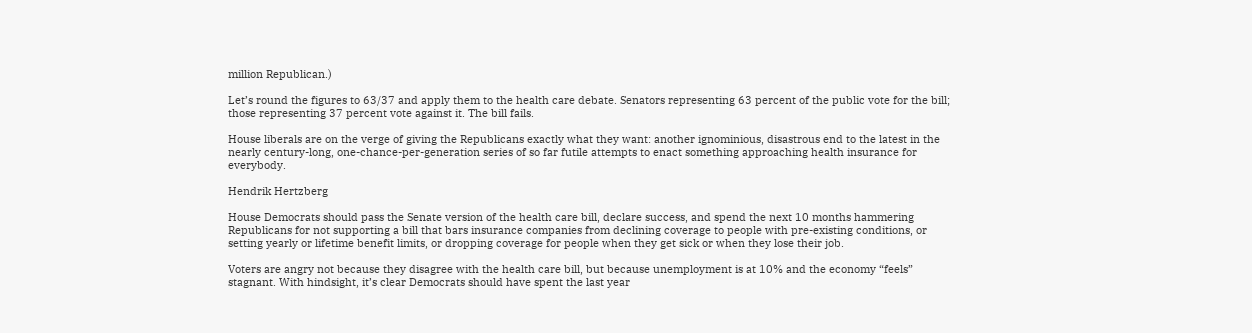million Republican.)

Let’s round the figures to 63/37 and apply them to the health care debate. Senators representing 63 percent of the public vote for the bill; those representing 37 percent vote against it. The bill fails.

House liberals are on the verge of giving the Republicans exactly what they want: another ignominious, disastrous end to the latest in the nearly century-long, one-chance-per-generation series of so far futile attempts to enact something approaching health insurance for everybody.

Hendrik Hertzberg

House Democrats should pass the Senate version of the health care bill, declare success, and spend the next 10 months hammering Republicans for not supporting a bill that bars insurance companies from declining coverage to people with pre-existing conditions, or setting yearly or lifetime benefit limits, or dropping coverage for people when they get sick or when they lose their job.

Voters are angry not because they disagree with the health care bill, but because unemployment is at 10% and the economy “feels” stagnant. With hindsight, it’s clear Democrats should have spent the last year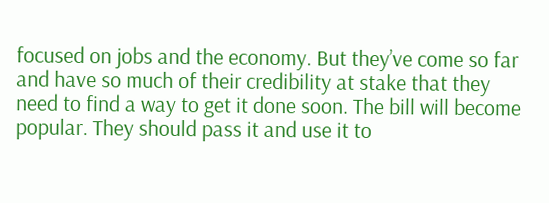focused on jobs and the economy. But they’ve come so far and have so much of their credibility at stake that they need to find a way to get it done soon. The bill will become popular. They should pass it and use it to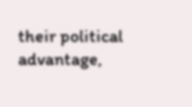their political advantage,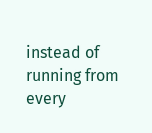instead of running from every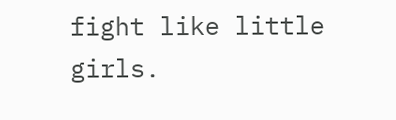fight like little girls.